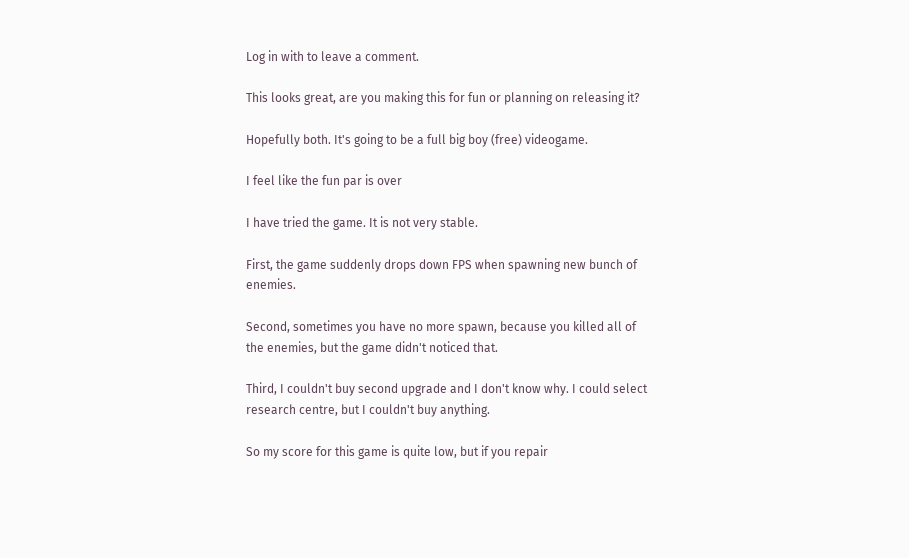Log in with to leave a comment.

This looks great, are you making this for fun or planning on releasing it?

Hopefully both. It's going to be a full big boy (free) videogame.

I feel like the fun par is over

I have tried the game. It is not very stable.

First, the game suddenly drops down FPS when spawning new bunch of enemies.

Second, sometimes you have no more spawn, because you killed all of the enemies, but the game didn't noticed that.

Third, I couldn't buy second upgrade and I don't know why. I could select research centre, but I couldn't buy anything.

So my score for this game is quite low, but if you repair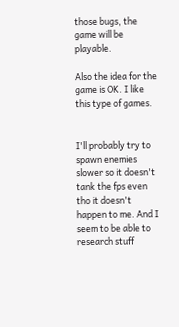those bugs, the game will be playable.

Also the idea for the game is OK. I like this type of games.


I'll probably try to spawn enemies slower so it doesn't tank the fps even tho it doesn't happen to me. And I seem to be able to research stuff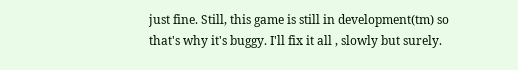just fine. Still, this game is still in development(tm) so that's why it's buggy. I'll fix it all , slowly but surely.